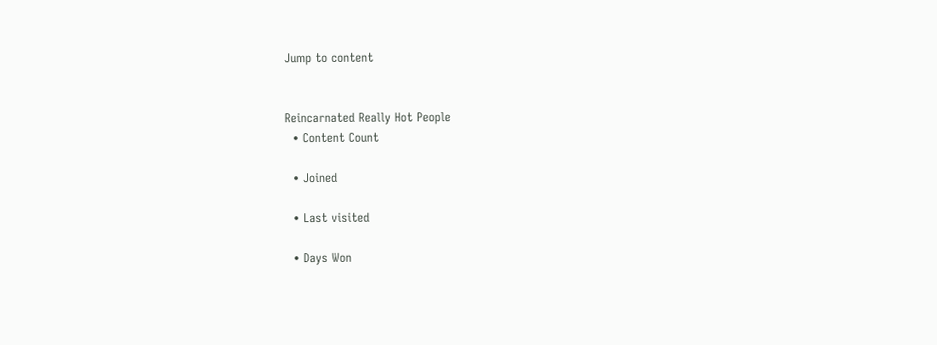Jump to content


Reincarnated Really Hot People
  • Content Count

  • Joined

  • Last visited

  • Days Won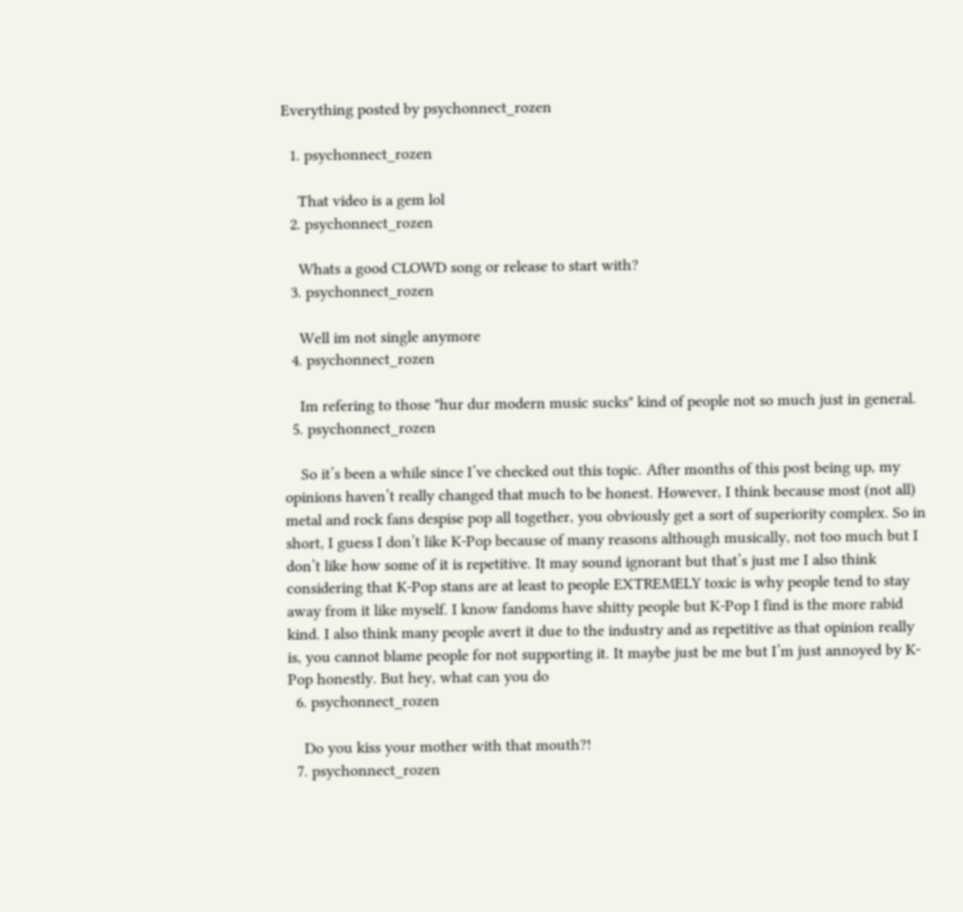Everything posted by psychonnect_rozen

  1. psychonnect_rozen

    That video is a gem lol
  2. psychonnect_rozen

    Whats a good CLOWD song or release to start with?
  3. psychonnect_rozen

    Well im not single anymore
  4. psychonnect_rozen

    Im refering to those "hur dur modern music sucks" kind of people not so much just in general.
  5. psychonnect_rozen

    So it’s been a while since I’ve checked out this topic. After months of this post being up, my opinions haven’t really changed that much to be honest. However, I think because most (not all) metal and rock fans despise pop all together, you obviously get a sort of superiority complex. So in short, I guess I don’t like K-Pop because of many reasons although musically, not too much but I don’t like how some of it is repetitive. It may sound ignorant but that’s just me I also think considering that K-Pop stans are at least to people EXTREMELY toxic is why people tend to stay away from it like myself. I know fandoms have shitty people but K-Pop I find is the more rabid kind. I also think many people avert it due to the industry and as repetitive as that opinion really is, you cannot blame people for not supporting it. It maybe just be me but I’m just annoyed by K-Pop honestly. But hey, what can you do
  6. psychonnect_rozen

    Do you kiss your mother with that mouth?!
  7. psychonnect_rozen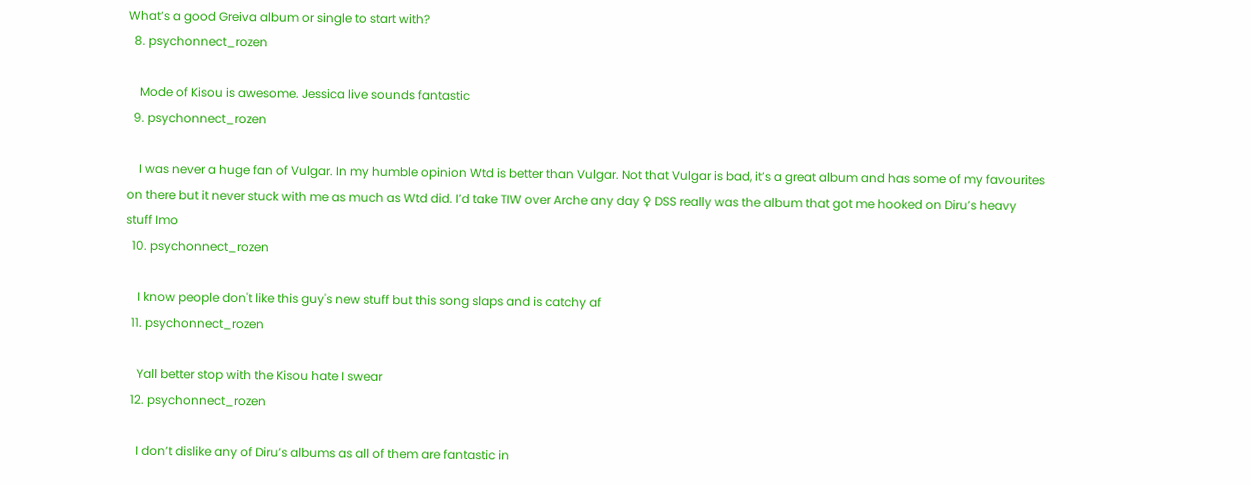What’s a good Greiva album or single to start with?
  8. psychonnect_rozen

    Mode of Kisou is awesome. Jessica live sounds fantastic
  9. psychonnect_rozen

    I was never a huge fan of Vulgar. In my humble opinion Wtd is better than Vulgar. Not that Vulgar is bad, it’s a great album and has some of my favourites on there but it never stuck with me as much as Wtd did. I’d take TIW over Arche any day ♀ DSS really was the album that got me hooked on Diru’s heavy stuff Imo
  10. psychonnect_rozen

    I know people don't like this guy's new stuff but this song slaps and is catchy af
  11. psychonnect_rozen

    Yall better stop with the Kisou hate I swear
  12. psychonnect_rozen

    I don’t dislike any of Diru’s albums as all of them are fantastic in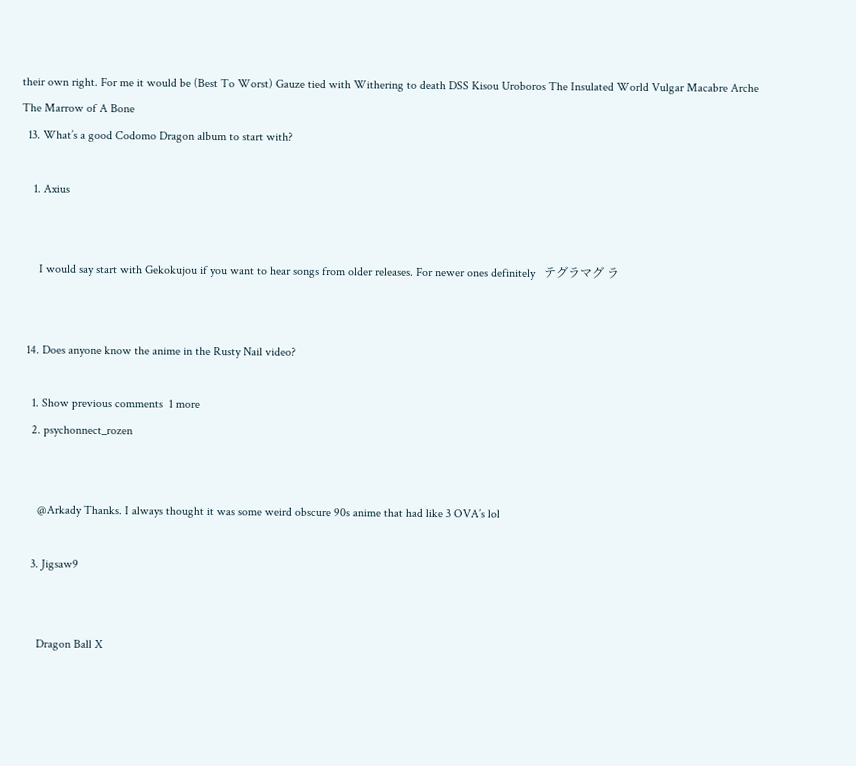their own right. For me it would be (Best To Worst) Gauze tied with Withering to death DSS Kisou Uroboros The Insulated World Vulgar Macabre Arche The Marrow of A Bone
  13. What’s a good Codomo Dragon album to start with?

    1. Axius


      I would say start with Gekokujou if you want to hear songs from older releases. For newer ones definitely   テグラマグ ラ


  14. Does anyone know the anime in the Rusty Nail video?

    1. Show previous comments  1 more
    2. psychonnect_rozen


      @Arkady Thanks. I always thought it was some weird obscure 90s anime that had like 3 OVA’s lol

    3. Jigsaw9


      Dragon Ball X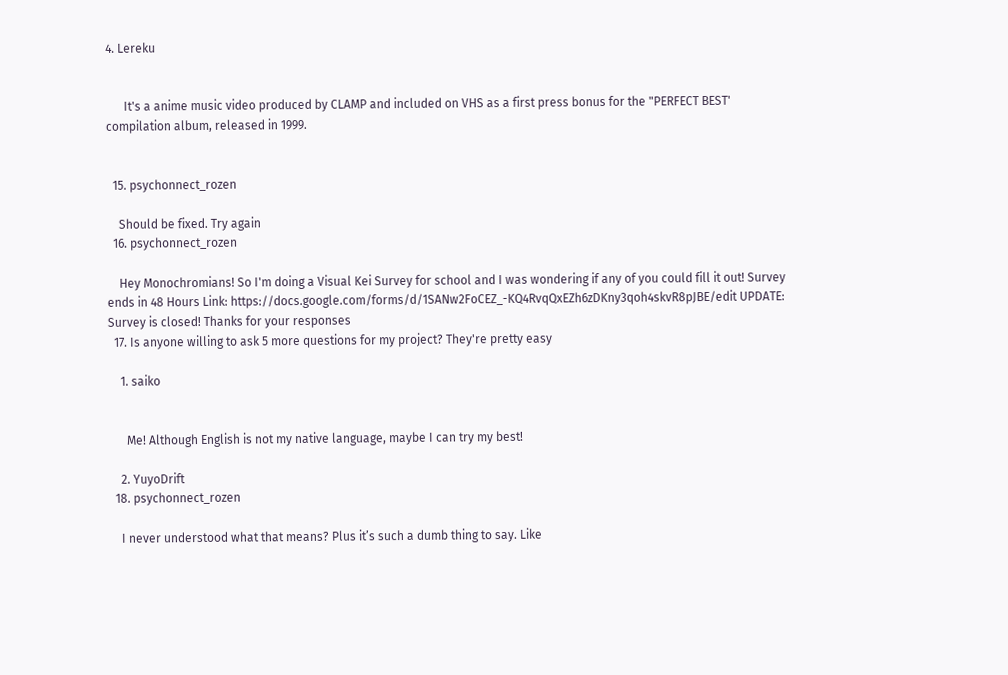4. Lereku


      It's a anime music video produced by CLAMP and included on VHS as a first press bonus for the "PERFECT BEST' compilation album, released in 1999.


  15. psychonnect_rozen

    Should be fixed. Try again
  16. psychonnect_rozen

    Hey Monochromians! So I'm doing a Visual Kei Survey for school and I was wondering if any of you could fill it out! Survey ends in 48 Hours Link: https://docs.google.com/forms/d/1SANw2FoCEZ_-KQ4RvqQxEZh6zDKny3qoh4skvR8pJBE/edit UPDATE: Survey is closed! Thanks for your responses
  17. Is anyone willing to ask 5 more questions for my project? They're pretty easy

    1. saiko


      Me! Although English is not my native language, maybe I can try my best!

    2. YuyoDrift
  18. psychonnect_rozen

    I never understood what that means? Plus it’s such a dumb thing to say. Like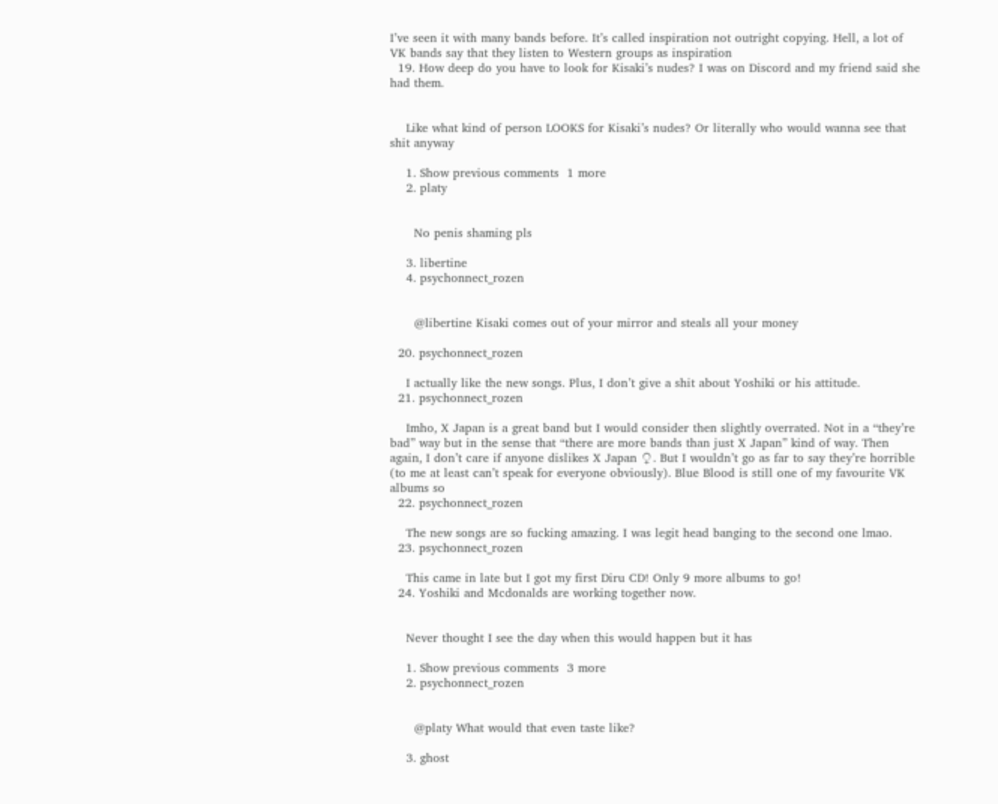I’ve seen it with many bands before. It’s called inspiration not outright copying. Hell, a lot of VK bands say that they listen to Western groups as inspiration
  19. How deep do you have to look for Kisaki’s nudes? I was on Discord and my friend said she had them.


    Like what kind of person LOOKS for Kisaki’s nudes? Or literally who would wanna see that shit anyway

    1. Show previous comments  1 more
    2. platy


      No penis shaming pls

    3. libertine
    4. psychonnect_rozen


      @libertine Kisaki comes out of your mirror and steals all your money

  20. psychonnect_rozen

    I actually like the new songs. Plus, I don’t give a shit about Yoshiki or his attitude.
  21. psychonnect_rozen

    Imho, X Japan is a great band but I would consider then slightly overrated. Not in a “they’re bad” way but in the sense that “there are more bands than just X Japan” kind of way. Then again, I don’t care if anyone dislikes X Japan ♀. But I wouldn’t go as far to say they’re horrible (to me at least can’t speak for everyone obviously). Blue Blood is still one of my favourite VK albums so
  22. psychonnect_rozen

    The new songs are so fucking amazing. I was legit head banging to the second one lmao.
  23. psychonnect_rozen

    This came in late but I got my first Diru CD! Only 9 more albums to go!
  24. Yoshiki and Mcdonalds are working together now.


    Never thought I see the day when this would happen but it has

    1. Show previous comments  3 more
    2. psychonnect_rozen


      @platy What would that even taste like?

    3. ghost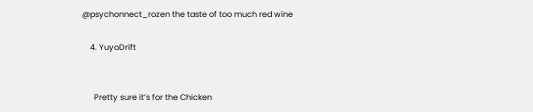@psychonnect_rozen the taste of too much red wine

    4. YuyoDrift


      Pretty sure it’s for the Chicken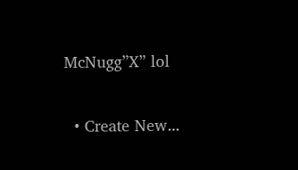McNugg”X” lol

  • Create New...